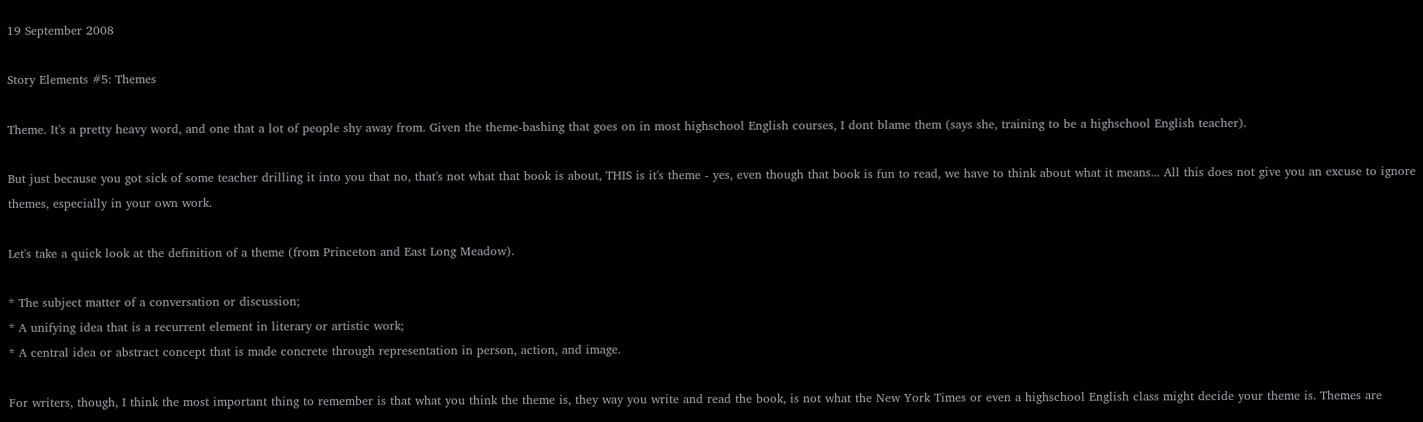19 September 2008

Story Elements #5: Themes

Theme. It's a pretty heavy word, and one that a lot of people shy away from. Given the theme-bashing that goes on in most highschool English courses, I dont blame them (says she, training to be a highschool English teacher).

But just because you got sick of some teacher drilling it into you that no, that's not what that book is about, THIS is it's theme - yes, even though that book is fun to read, we have to think about what it means... All this does not give you an excuse to ignore themes, especially in your own work.

Let's take a quick look at the definition of a theme (from Princeton and East Long Meadow).

* The subject matter of a conversation or discussion;
* A unifying idea that is a recurrent element in literary or artistic work;
* A central idea or abstract concept that is made concrete through representation in person, action, and image.

For writers, though, I think the most important thing to remember is that what you think the theme is, they way you write and read the book, is not what the New York Times or even a highschool English class might decide your theme is. Themes are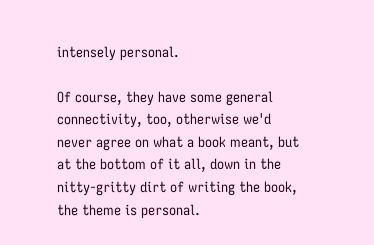intensely personal.

Of course, they have some general connectivity, too, otherwise we'd never agree on what a book meant, but at the bottom of it all, down in the nitty-gritty dirt of writing the book, the theme is personal.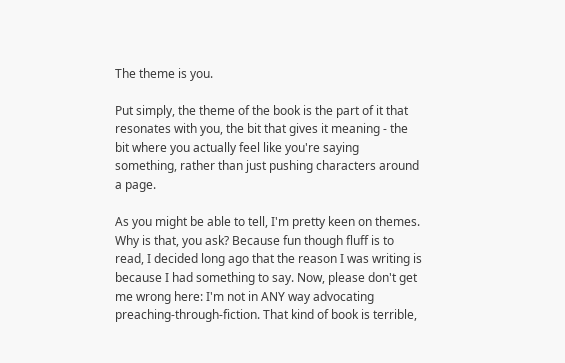The theme is you.

Put simply, the theme of the book is the part of it that resonates with you, the bit that gives it meaning - the bit where you actually feel like you're saying something, rather than just pushing characters around a page.

As you might be able to tell, I'm pretty keen on themes. Why is that, you ask? Because fun though fluff is to read, I decided long ago that the reason I was writing is because I had something to say. Now, please don't get me wrong here: I'm not in ANY way advocating preaching-through-fiction. That kind of book is terrible,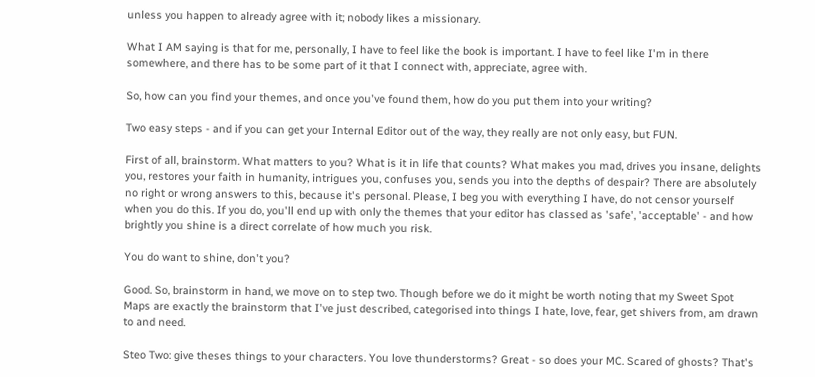unless you happen to already agree with it; nobody likes a missionary.

What I AM saying is that for me, personally, I have to feel like the book is important. I have to feel like I'm in there somewhere, and there has to be some part of it that I connect with, appreciate, agree with.

So, how can you find your themes, and once you've found them, how do you put them into your writing?

Two easy steps - and if you can get your Internal Editor out of the way, they really are not only easy, but FUN.

First of all, brainstorm. What matters to you? What is it in life that counts? What makes you mad, drives you insane, delights you, restores your faith in humanity, intrigues you, confuses you, sends you into the depths of despair? There are absolutely no right or wrong answers to this, because it's personal. Please, I beg you with everything I have, do not censor yourself when you do this. If you do, you'll end up with only the themes that your editor has classed as 'safe', 'acceptable' - and how brightly you shine is a direct correlate of how much you risk.

You do want to shine, don't you?

Good. So, brainstorm in hand, we move on to step two. Though before we do it might be worth noting that my Sweet Spot Maps are exactly the brainstorm that I've just described, categorised into things I hate, love, fear, get shivers from, am drawn to and need.

Steo Two: give theses things to your characters. You love thunderstorms? Great - so does your MC. Scared of ghosts? That's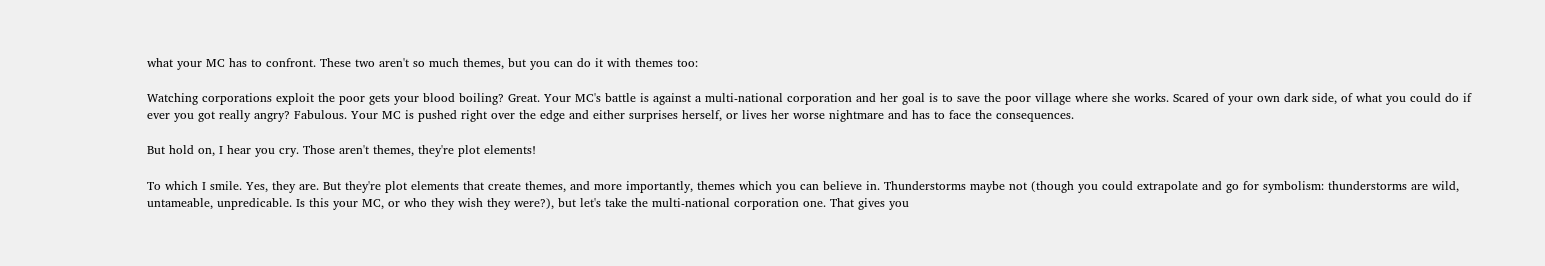what your MC has to confront. These two aren't so much themes, but you can do it with themes too:

Watching corporations exploit the poor gets your blood boiling? Great. Your MC's battle is against a multi-national corporation and her goal is to save the poor village where she works. Scared of your own dark side, of what you could do if ever you got really angry? Fabulous. Your MC is pushed right over the edge and either surprises herself, or lives her worse nightmare and has to face the consequences.

But hold on, I hear you cry. Those aren't themes, they're plot elements!

To which I smile. Yes, they are. But they're plot elements that create themes, and more importantly, themes which you can believe in. Thunderstorms maybe not (though you could extrapolate and go for symbolism: thunderstorms are wild, untameable, unpredicable. Is this your MC, or who they wish they were?), but let's take the multi-national corporation one. That gives you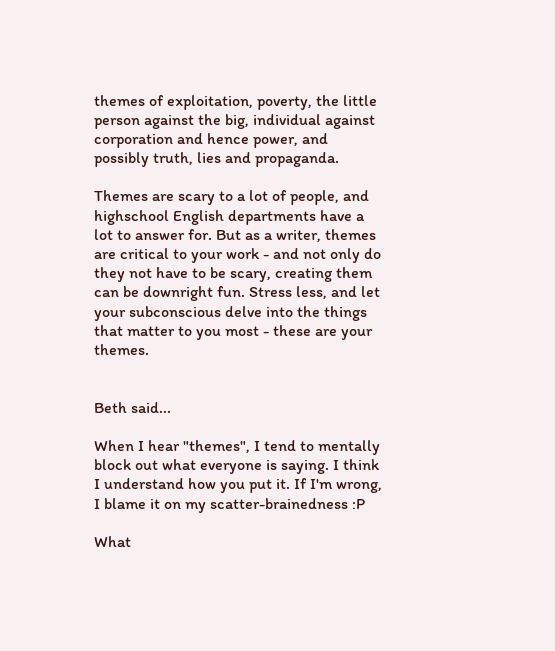themes of exploitation, poverty, the little person against the big, individual against corporation and hence power, and possibly truth, lies and propaganda.

Themes are scary to a lot of people, and highschool English departments have a lot to answer for. But as a writer, themes are critical to your work - and not only do they not have to be scary, creating them can be downright fun. Stress less, and let your subconscious delve into the things that matter to you most - these are your themes.


Beth said...

When I hear "themes", I tend to mentally block out what everyone is saying. I think I understand how you put it. If I'm wrong, I blame it on my scatter-brainedness :P

What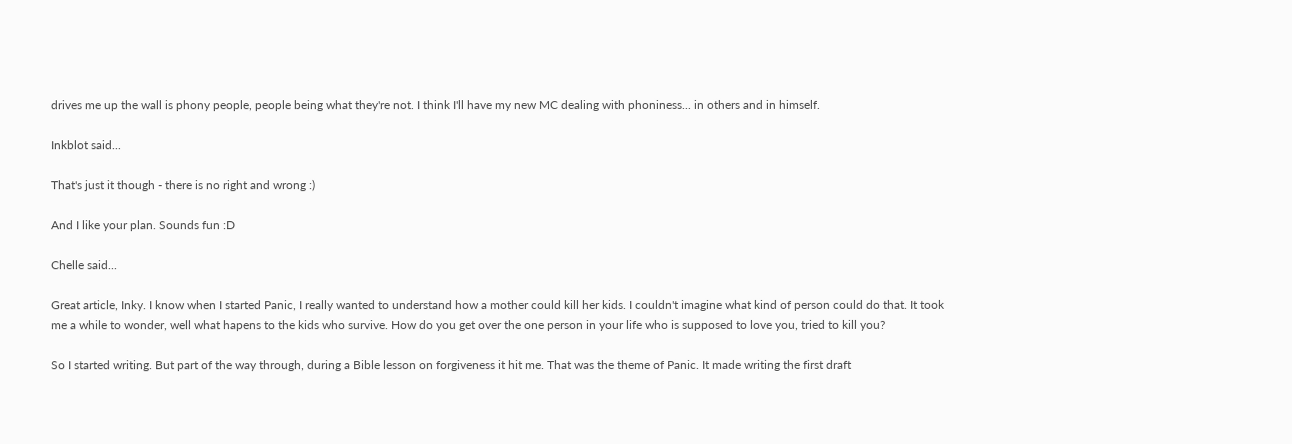drives me up the wall is phony people, people being what they're not. I think I'll have my new MC dealing with phoniness... in others and in himself.

Inkblot said...

That's just it though - there is no right and wrong :)

And I like your plan. Sounds fun :D

Chelle said...

Great article, Inky. I know when I started Panic, I really wanted to understand how a mother could kill her kids. I couldn't imagine what kind of person could do that. It took me a while to wonder, well what hapens to the kids who survive. How do you get over the one person in your life who is supposed to love you, tried to kill you?

So I started writing. But part of the way through, during a Bible lesson on forgiveness it hit me. That was the theme of Panic. It made writing the first draft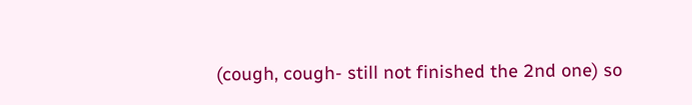(cough, cough- still not finished the 2nd one) so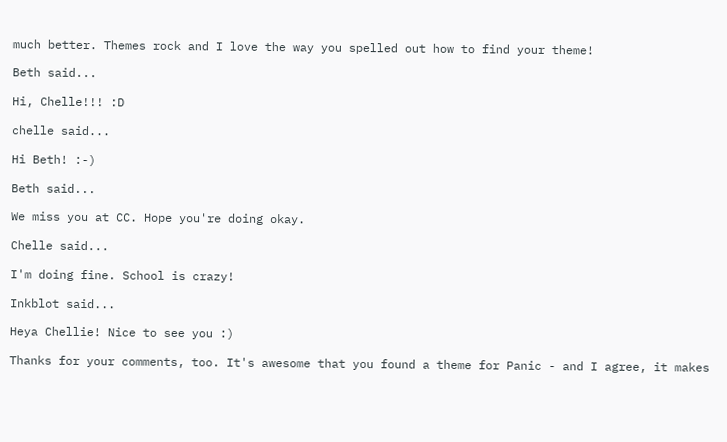much better. Themes rock and I love the way you spelled out how to find your theme!

Beth said...

Hi, Chelle!!! :D

chelle said...

Hi Beth! :-)

Beth said...

We miss you at CC. Hope you're doing okay.

Chelle said...

I'm doing fine. School is crazy!

Inkblot said...

Heya Chellie! Nice to see you :)

Thanks for your comments, too. It's awesome that you found a theme for Panic - and I agree, it makes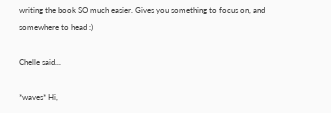writing the book SO much easier. Gives you something to focus on, and somewhere to head :)

Chelle said...

*waves* Hi,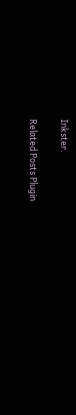Inkster.

Related Posts Plugin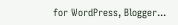for WordPress, Blogger...